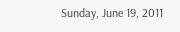Sunday, June 19, 2011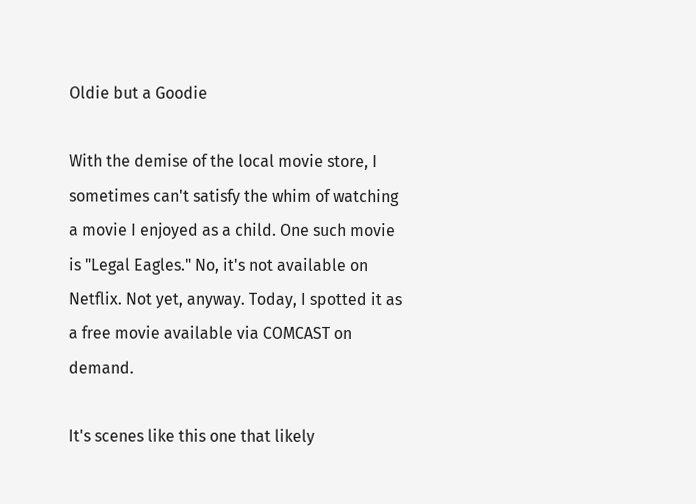Oldie but a Goodie

With the demise of the local movie store, I sometimes can't satisfy the whim of watching a movie I enjoyed as a child. One such movie is "Legal Eagles." No, it's not available on Netflix. Not yet, anyway. Today, I spotted it as a free movie available via COMCAST on demand.

It's scenes like this one that likely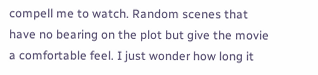compell me to watch. Random scenes that have no bearing on the plot but give the movie a comfortable feel. I just wonder how long it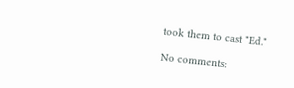took them to cast "Ed."

No comments: